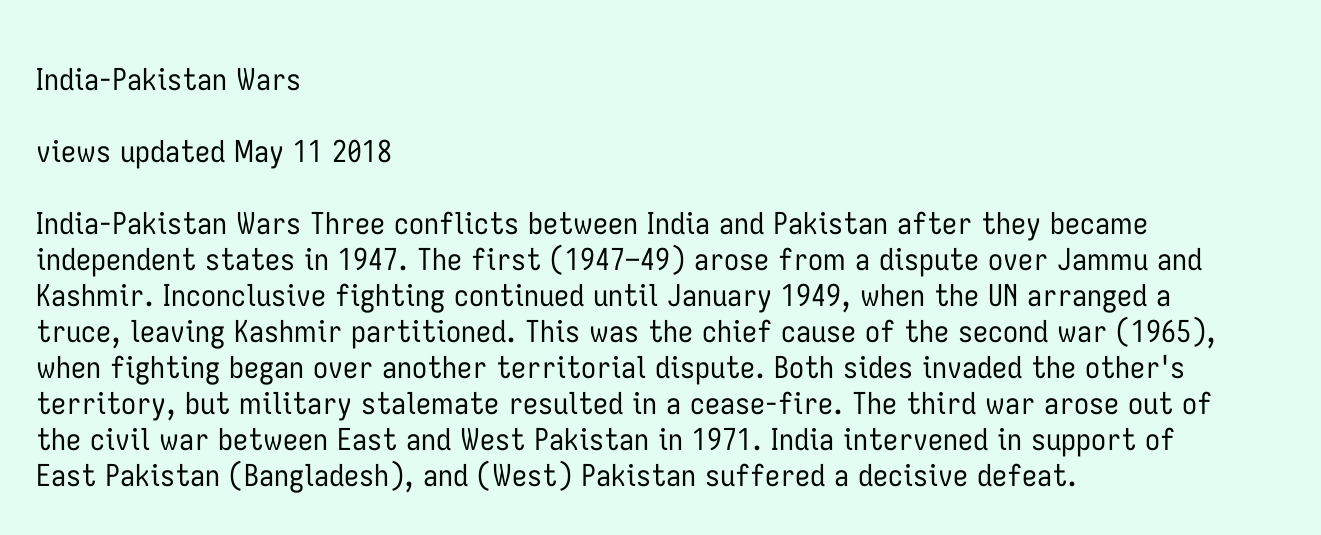India-Pakistan Wars

views updated May 11 2018

India-Pakistan Wars Three conflicts between India and Pakistan after they became independent states in 1947. The first (1947–49) arose from a dispute over Jammu and Kashmir. Inconclusive fighting continued until January 1949, when the UN arranged a truce, leaving Kashmir partitioned. This was the chief cause of the second war (1965), when fighting began over another territorial dispute. Both sides invaded the other's territory, but military stalemate resulted in a cease-fire. The third war arose out of the civil war between East and West Pakistan in 1971. India intervened in support of East Pakistan (Bangladesh), and (West) Pakistan suffered a decisive defeat.